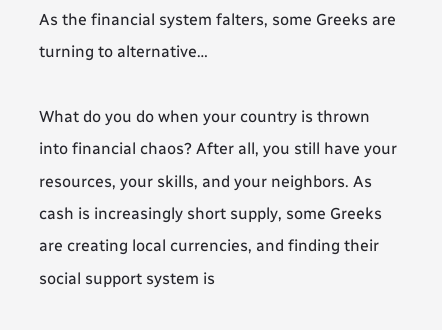As the financial system falters, some Greeks are turning to alternative…

What do you do when your country is thrown into financial chaos? After all, you still have your resources, your skills, and your neighbors. As cash is increasingly short supply, some Greeks are creating local currencies, and finding their social support system is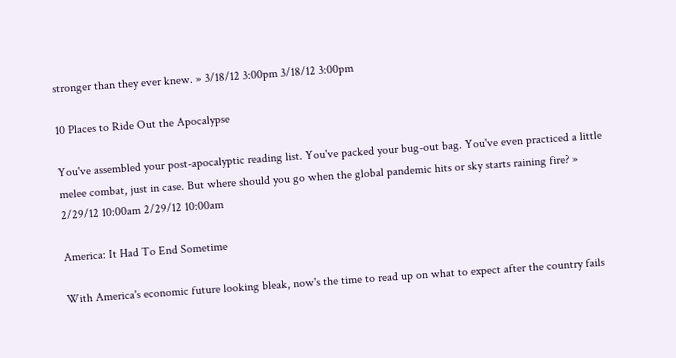stronger than they ever knew. » 3/18/12 3:00pm 3/18/12 3:00pm

10 Places to Ride Out the Apocalypse

You've assembled your post-apocalyptic reading list. You've packed your bug-out bag. You've even practiced a little melee combat, just in case. But where should you go when the global pandemic hits or sky starts raining fire? » 2/29/12 10:00am 2/29/12 10:00am

America: It Had To End Sometime

With America's economic future looking bleak, now's the time to read up on what to expect after the country fails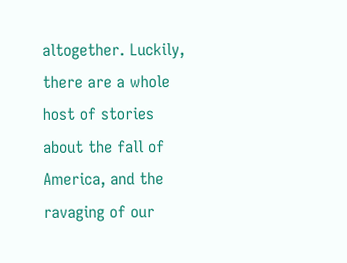altogether. Luckily, there are a whole host of stories about the fall of America, and the ravaging of our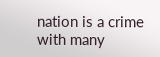nation is a crime with many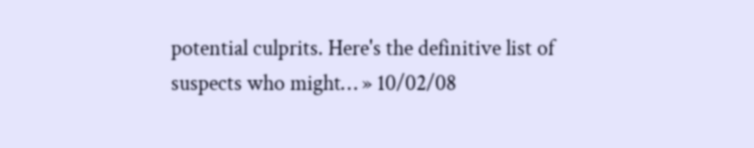potential culprits. Here's the definitive list of suspects who might… » 10/02/08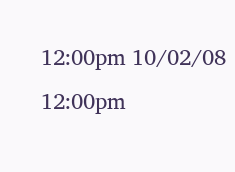12:00pm 10/02/08 12:00pm